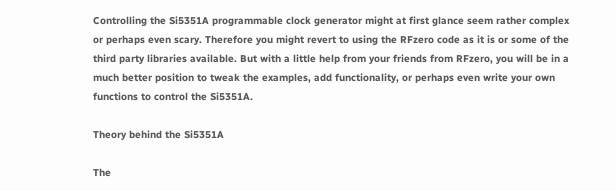Controlling the Si5351A programmable clock generator might at first glance seem rather complex or perhaps even scary. Therefore you might revert to using the RFzero code as it is or some of the third party libraries available. But with a little help from your friends from RFzero, you will be in a much better position to tweak the examples, add functionality, or perhaps even write your own functions to control the Si5351A.

Theory behind the Si5351A

The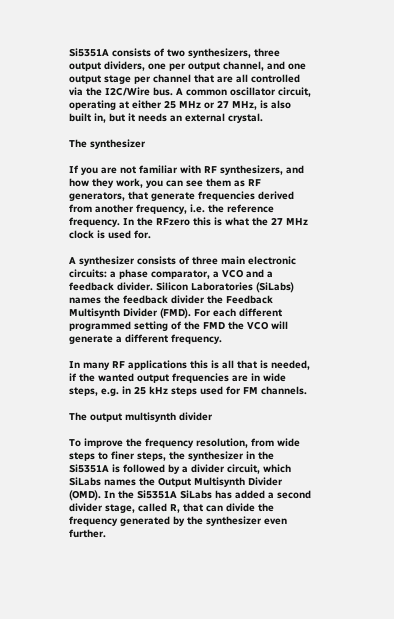Si5351A consists of two synthesizers, three output dividers, one per output channel, and one output stage per channel that are all controlled via the I2C/Wire bus. A common oscillator circuit, operating at either 25 MHz or 27 MHz, is also built in, but it needs an external crystal.

The synthesizer

If you are not familiar with RF synthesizers, and how they work, you can see them as RF generators, that generate frequencies derived from another frequency, i.e. the reference frequency. In the RFzero this is what the 27 MHz clock is used for.

A synthesizer consists of three main electronic circuits: a phase comparator, a VCO and a feedback divider. Silicon Laboratories (SiLabs) names the feedback divider the Feedback Multisynth Divider (FMD). For each different programmed setting of the FMD the VCO will generate a different frequency.

In many RF applications this is all that is needed, if the wanted output frequencies are in wide steps, e.g. in 25 kHz steps used for FM channels.

The output multisynth divider

To improve the frequency resolution, from wide steps to finer steps, the synthesizer in the Si5351A is followed by a divider circuit, which SiLabs names the Output Multisynth Divider (OMD). In the Si5351A SiLabs has added a second divider stage, called R, that can divide the frequency generated by the synthesizer even further.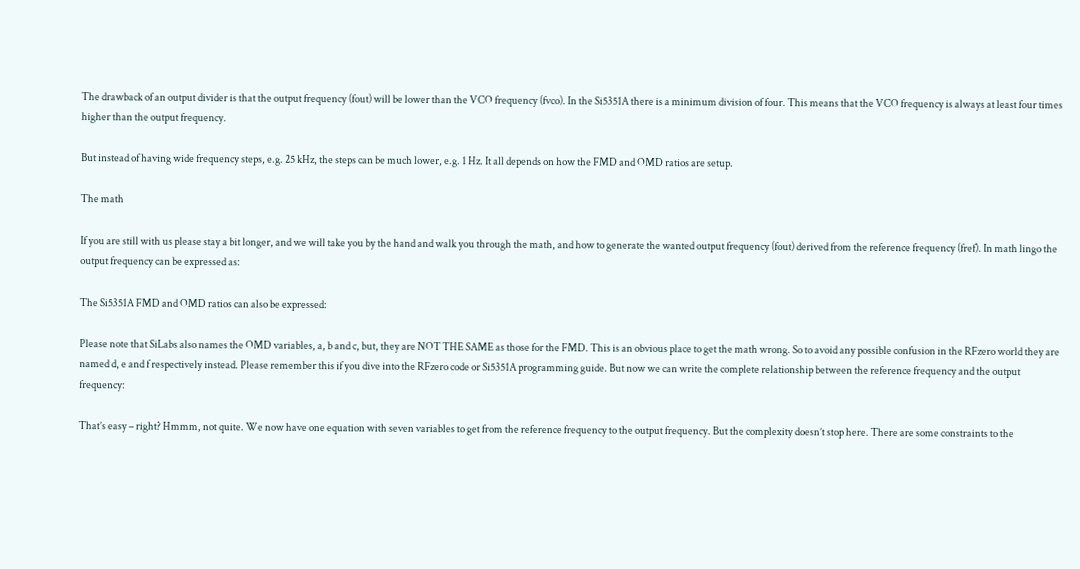The drawback of an output divider is that the output frequency (fout) will be lower than the VCO frequency (fvco). In the Si5351A there is a minimum division of four. This means that the VCO frequency is always at least four times higher than the output frequency.

But instead of having wide frequency steps, e.g. 25 kHz, the steps can be much lower, e.g. 1 Hz. It all depends on how the FMD and OMD ratios are setup.

The math

If you are still with us please stay a bit longer, and we will take you by the hand and walk you through the math, and how to generate the wanted output frequency (fout) derived from the reference frequency (fref). In math lingo the output frequency can be expressed as:

The Si5351A FMD and OMD ratios can also be expressed:

Please note that SiLabs also names the OMD variables, a, b and c, but, they are NOT THE SAME as those for the FMD. This is an obvious place to get the math wrong. So to avoid any possible confusion in the RFzero world they are named d, e and f respectively instead. Please remember this if you dive into the RFzero code or Si5351A programming guide. But now we can write the complete relationship between the reference frequency and the output frequency:

That’s easy – right? Hmmm, not quite. We now have one equation with seven variables to get from the reference frequency to the output frequency. But the complexity doesn’t stop here. There are some constraints to the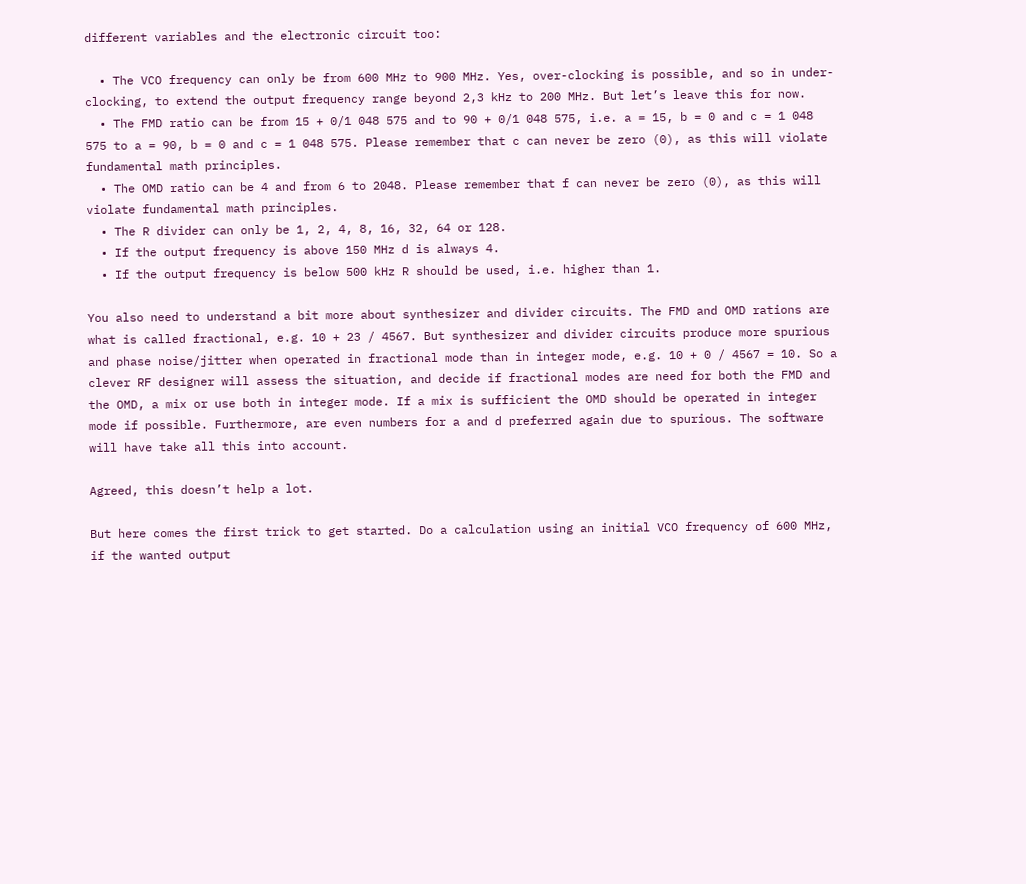different variables and the electronic circuit too:

  • The VCO frequency can only be from 600 MHz to 900 MHz. Yes, over-clocking is possible, and so in under-clocking, to extend the output frequency range beyond 2,3 kHz to 200 MHz. But let’s leave this for now.
  • The FMD ratio can be from 15 + 0/1 048 575 and to 90 + 0/1 048 575, i.e. a = 15, b = 0 and c = 1 048 575 to a = 90, b = 0 and c = 1 048 575. Please remember that c can never be zero (0), as this will violate fundamental math principles.
  • The OMD ratio can be 4 and from 6 to 2048. Please remember that f can never be zero (0), as this will violate fundamental math principles.
  • The R divider can only be 1, 2, 4, 8, 16, 32, 64 or 128.
  • If the output frequency is above 150 MHz d is always 4.
  • If the output frequency is below 500 kHz R should be used, i.e. higher than 1.

You also need to understand a bit more about synthesizer and divider circuits. The FMD and OMD rations are what is called fractional, e.g. 10 + 23 / 4567. But synthesizer and divider circuits produce more spurious and phase noise/jitter when operated in fractional mode than in integer mode, e.g. 10 + 0 / 4567 = 10. So a clever RF designer will assess the situation, and decide if fractional modes are need for both the FMD and the OMD, a mix or use both in integer mode. If a mix is sufficient the OMD should be operated in integer mode if possible. Furthermore, are even numbers for a and d preferred again due to spurious. The software will have take all this into account.

Agreed, this doesn’t help a lot.

But here comes the first trick to get started. Do a calculation using an initial VCO frequency of 600 MHz, if the wanted output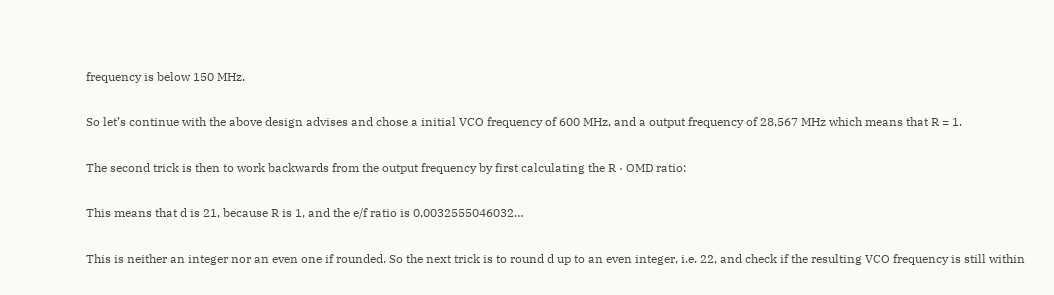frequency is below 150 MHz.

So let’s continue with the above design advises and chose a initial VCO frequency of 600 MHz, and a output frequency of 28,567 MHz which means that R = 1.

The second trick is then to work backwards from the output frequency by first calculating the R · OMD ratio:

This means that d is 21, because R is 1, and the e/f ratio is 0,0032555046032…

This is neither an integer nor an even one if rounded. So the next trick is to round d up to an even integer, i.e. 22, and check if the resulting VCO frequency is still within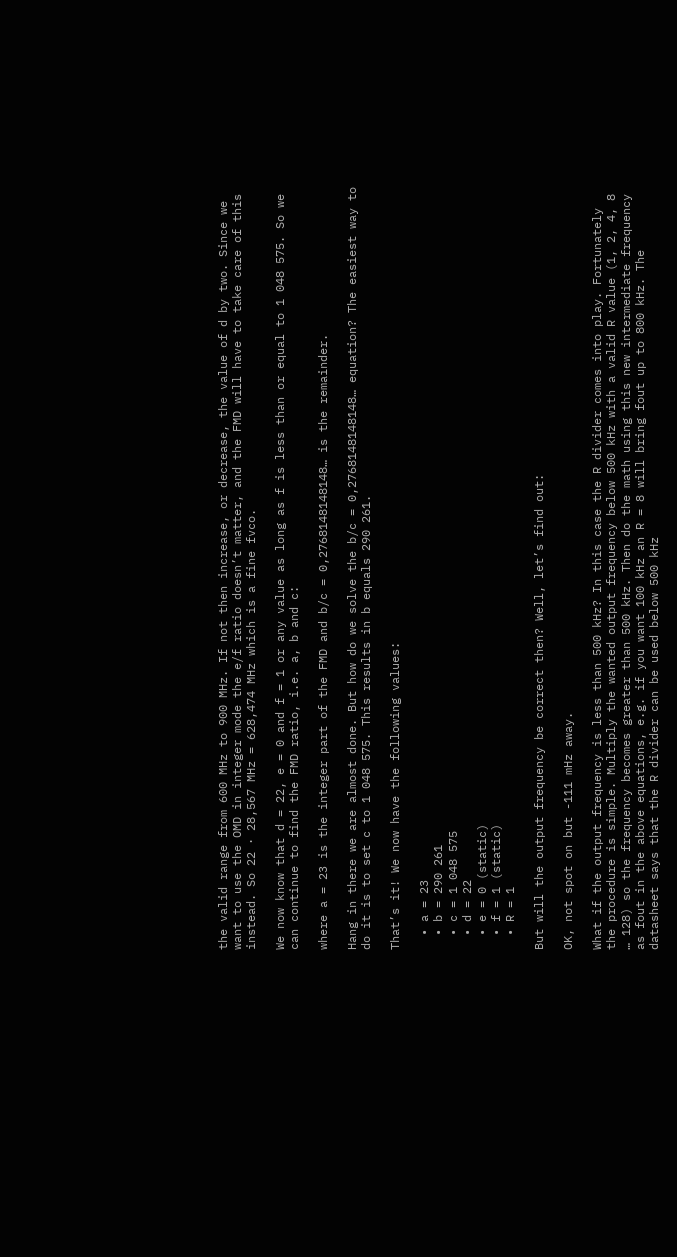the valid range from 600 MHz to 900 MHz. If not then increase, or decrease, the value of d by two. Since we want to use the OMD in integer mode the e/f ratio doesn’t matter, and the FMD will have to take care of this instead. So 22 · 28,567 MHz = 628,474 MHz which is a fine fvco.

We now know that d = 22, e = 0 and f = 1 or any value as long as f is less than or equal to 1 048 575. So we can continue to find the FMD ratio, i.e. a, b and c:

where a = 23 is the integer part of the FMD and b/c = 0,2768148148148… is the remainder.

Hang in there we are almost done. But how do we solve the b/c = 0,2768148148148… equation? The easiest way to do it is to set c to 1 048 575. This results in b equals 290 261.

That’s it! We now have the following values:

  • a = 23
  • b = 290 261
  • c = 1 048 575
  • d = 22
  • e = 0 (static)
  • f = 1 (static)
  • R = 1

But will the output frequency be correct then? Well, let’s find out:

OK, not spot on but -111 mHz away.

What if the output frequency is less than 500 kHz? In this case the R divider comes into play. Fortunately the procedure is simple. Multiply the wanted output frequency below 500 kHz with a valid R value (1, 2, 4, 8 … 128) so the frequency becomes greater than 500 kHz. Then do the math using this new intermediate frequency as fout in the above equations, e.g. if you want 100 kHz an R = 8 will bring fout up to 800 kHz. The datasheet says that the R divider can be used below 500 kHz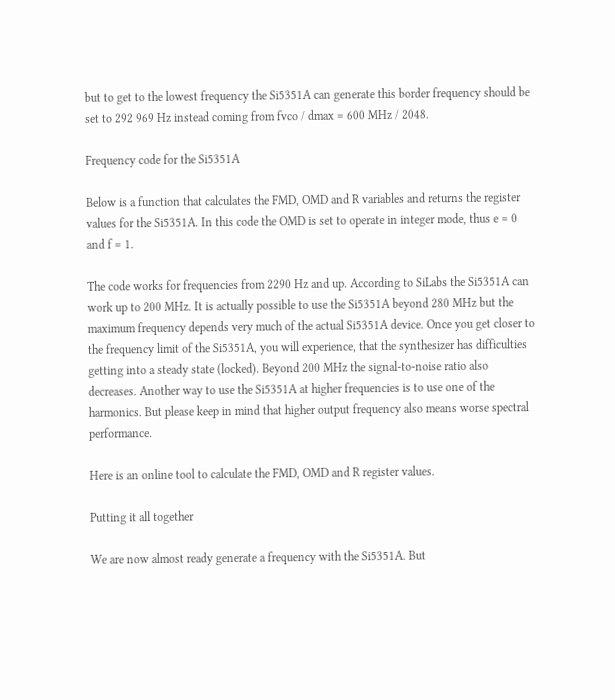but to get to the lowest frequency the Si5351A can generate this border frequency should be set to 292 969 Hz instead coming from fvco / dmax = 600 MHz / 2048.

Frequency code for the Si5351A

Below is a function that calculates the FMD, OMD and R variables and returns the register values for the Si5351A. In this code the OMD is set to operate in integer mode, thus e = 0 and f = 1.

The code works for frequencies from 2290 Hz and up. According to SiLabs the Si5351A can work up to 200 MHz. It is actually possible to use the Si5351A beyond 280 MHz but the maximum frequency depends very much of the actual Si5351A device. Once you get closer to the frequency limit of the Si5351A, you will experience, that the synthesizer has difficulties getting into a steady state (locked). Beyond 200 MHz the signal-to-noise ratio also decreases. Another way to use the Si5351A at higher frequencies is to use one of the harmonics. But please keep in mind that higher output frequency also means worse spectral performance.

Here is an online tool to calculate the FMD, OMD and R register values.

Putting it all together

We are now almost ready generate a frequency with the Si5351A. But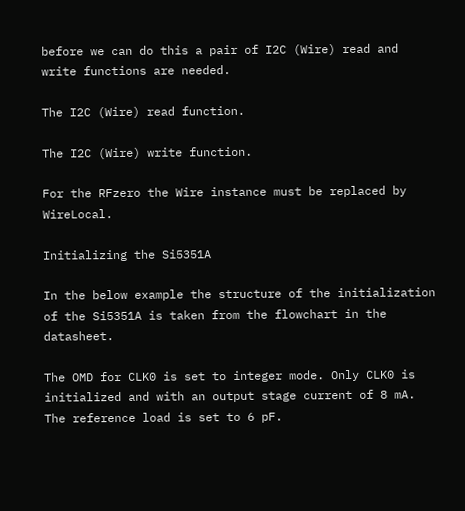before we can do this a pair of I2C (Wire) read and write functions are needed.

The I2C (Wire) read function.

The I2C (Wire) write function.

For the RFzero the Wire instance must be replaced by WireLocal.

Initializing the Si5351A

In the below example the structure of the initialization of the Si5351A is taken from the flowchart in the datasheet.

The OMD for CLK0 is set to integer mode. Only CLK0 is initialized and with an output stage current of 8 mA. The reference load is set to 6 pF.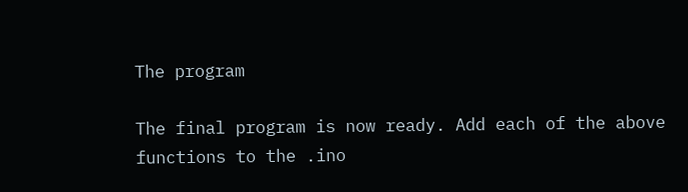The program

The final program is now ready. Add each of the above functions to the .ino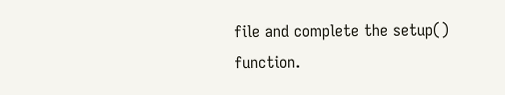file and complete the setup() function.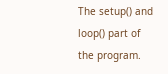The setup() and loop() part of the program.